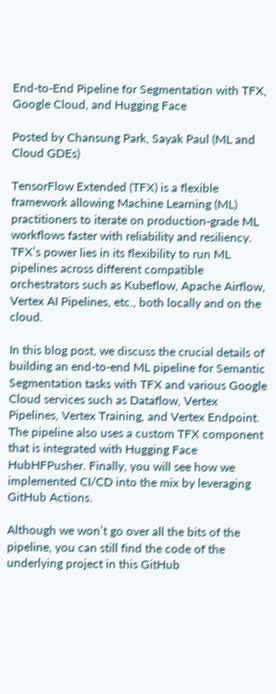End-to-End Pipeline for Segmentation with TFX, Google Cloud, and Hugging Face

Posted by Chansung Park, Sayak Paul (ML and Cloud GDEs)

TensorFlow Extended (TFX) is a flexible framework allowing Machine Learning (ML) practitioners to iterate on production-grade ML workflows faster with reliability and resiliency. TFX’s power lies in its flexibility to run ML pipelines across different compatible orchestrators such as Kubeflow, Apache Airflow, Vertex AI Pipelines, etc., both locally and on the cloud.

In this blog post, we discuss the crucial details of building an end-to-end ML pipeline for Semantic Segmentation tasks with TFX and various Google Cloud services such as Dataflow, Vertex Pipelines, Vertex Training, and Vertex Endpoint. The pipeline also uses a custom TFX component that is integrated with Hugging Face  HubHFPusher. Finally, you will see how we implemented CI/CD into the mix by leveraging GitHub Actions.

Although we won’t go over all the bits of the pipeline, you can still find the code of the underlying project in this GitHub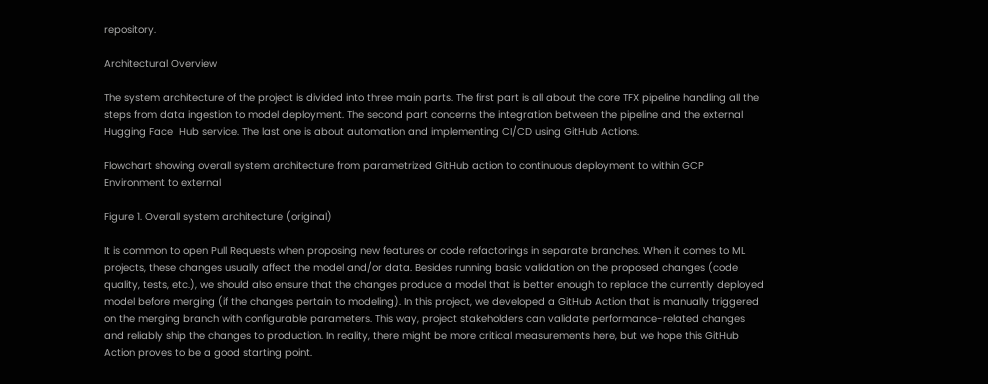repository.

Architectural Overview

The system architecture of the project is divided into three main parts. The first part is all about the core TFX pipeline handling all the steps from data ingestion to model deployment. The second part concerns the integration between the pipeline and the external Hugging Face  Hub service. The last one is about automation and implementing CI/CD using GitHub Actions.

Flowchart showing overall system architecture from parametrized GitHub action to continuous deployment to within GCP Environment to external

Figure 1. Overall system architecture (original)

It is common to open Pull Requests when proposing new features or code refactorings in separate branches. When it comes to ML projects, these changes usually affect the model and/or data. Besides running basic validation on the proposed changes (code quality, tests, etc.), we should also ensure that the changes produce a model that is better enough to replace the currently deployed model before merging (if the changes pertain to modeling). In this project, we developed a GitHub Action that is manually triggered on the merging branch with configurable parameters. This way, project stakeholders can validate performance-related changes and reliably ship the changes to production. In reality, there might be more critical measurements here, but we hope this GitHub Action proves to be a good starting point.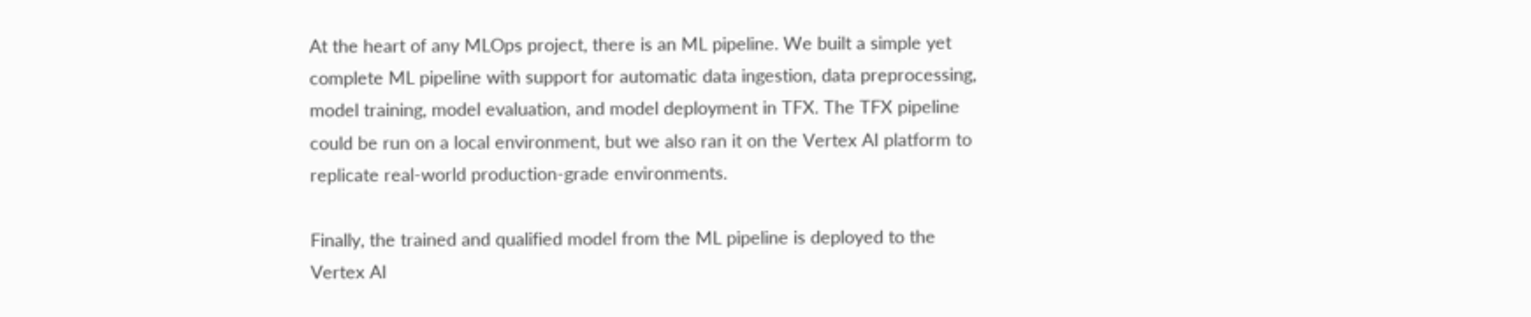At the heart of any MLOps project, there is an ML pipeline. We built a simple yet complete ML pipeline with support for automatic data ingestion, data preprocessing, model training, model evaluation, and model deployment in TFX. The TFX pipeline could be run on a local environment, but we also ran it on the Vertex AI platform to replicate real-world production-grade environments.

Finally, the trained and qualified model from the ML pipeline is deployed to the Vertex AI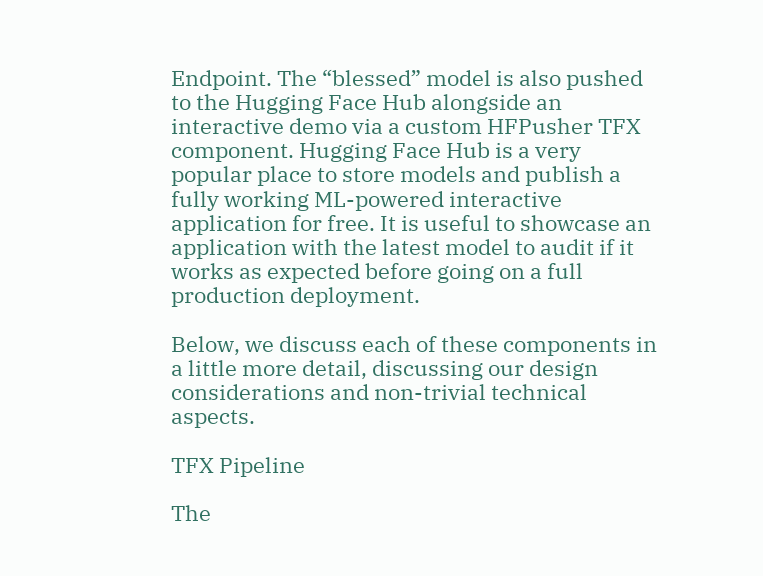Endpoint. The “blessed” model is also pushed to the Hugging Face Hub alongside an interactive demo via a custom HFPusher TFX component. Hugging Face Hub is a very popular place to store models and publish a fully working ML-powered interactive application for free. It is useful to showcase an application with the latest model to audit if it works as expected before going on a full production deployment.

Below, we discuss each of these components in a little more detail, discussing our design considerations and non-trivial technical aspects.

TFX Pipeline

The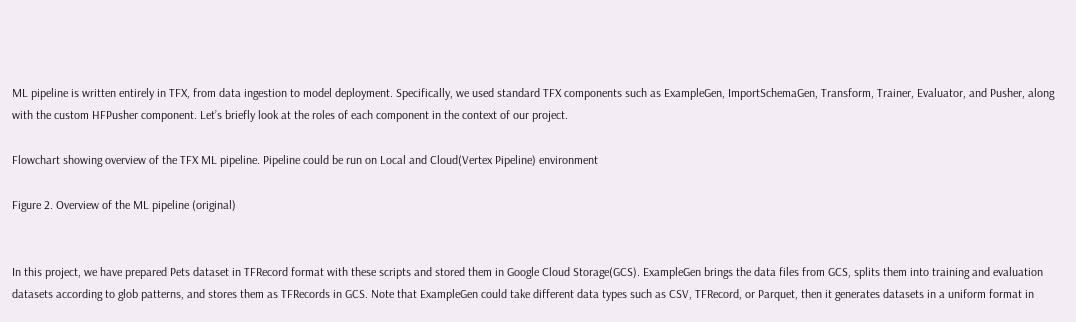ML pipeline is written entirely in TFX, from data ingestion to model deployment. Specifically, we used standard TFX components such as ExampleGen, ImportSchemaGen, Transform, Trainer, Evaluator, and Pusher, along with the custom HFPusher component. Let’s briefly look at the roles of each component in the context of our project.

Flowchart showing overview of the TFX ML pipeline. Pipeline could be run on Local and Cloud(Vertex Pipeline) environment

Figure 2. Overview of the ML pipeline (original)


In this project, we have prepared Pets dataset in TFRecord format with these scripts and stored them in Google Cloud Storage(GCS). ExampleGen brings the data files from GCS, splits them into training and evaluation datasets according to glob patterns, and stores them as TFRecords in GCS. Note that ExampleGen could take different data types such as CSV, TFRecord, or Parquet, then it generates datasets in a uniform format in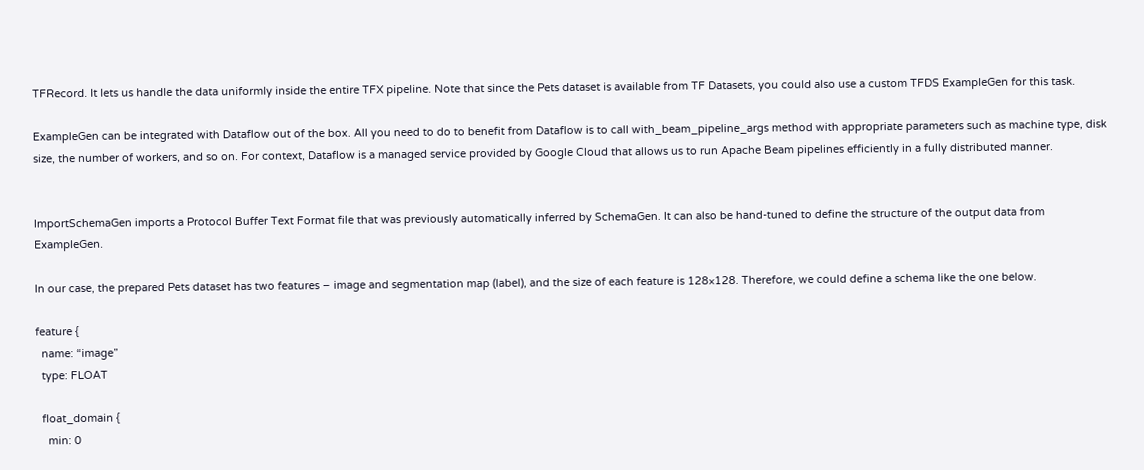TFRecord. It lets us handle the data uniformly inside the entire TFX pipeline. Note that since the Pets dataset is available from TF Datasets, you could also use a custom TFDS ExampleGen for this task.

ExampleGen can be integrated with Dataflow out of the box. All you need to do to benefit from Dataflow is to call with_beam_pipeline_args method with appropriate parameters such as machine type, disk size, the number of workers, and so on. For context, Dataflow is a managed service provided by Google Cloud that allows us to run Apache Beam pipelines efficiently in a fully distributed manner.


ImportSchemaGen imports a Protocol Buffer Text Format file that was previously automatically inferred by SchemaGen. It can also be hand-tuned to define the structure of the output data from ExampleGen.

In our case, the prepared Pets dataset has two features – image and segmentation map (label), and the size of each feature is 128×128. Therefore, we could define a schema like the one below.

feature {
  name: “image”
  type: FLOAT

  float_domain {
    min: 0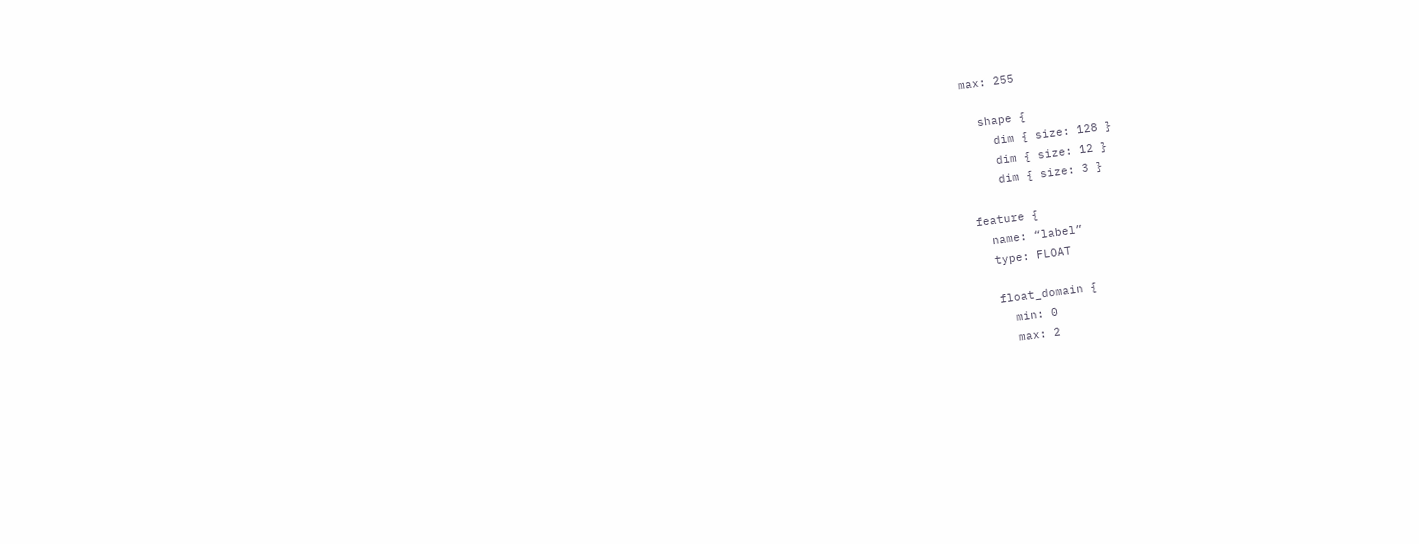max: 255

  shape {
    dim { size: 128 }
    dim { size: 12 }
    dim { size: 3 }

feature {
  name: “label”
  type: FLOAT

  float_domain {
    min: 0
    max: 2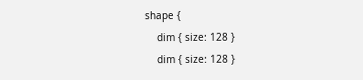shape {
    dim { size: 128 }
    dim { size: 128 }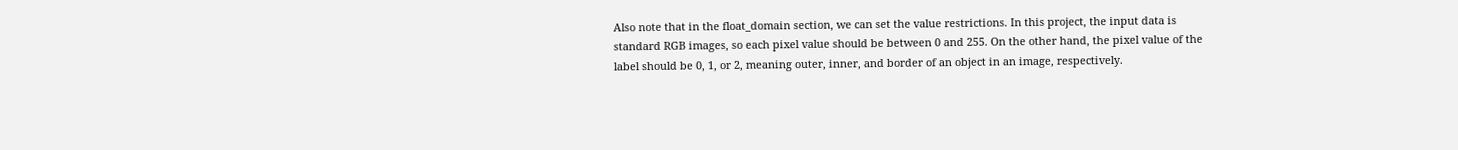Also note that in the float_domain section, we can set the value restrictions. In this project, the input data is standard RGB images, so each pixel value should be between 0 and 255. On the other hand, the pixel value of the label should be 0, 1, or 2, meaning outer, inner, and border of an object in an image, respectively.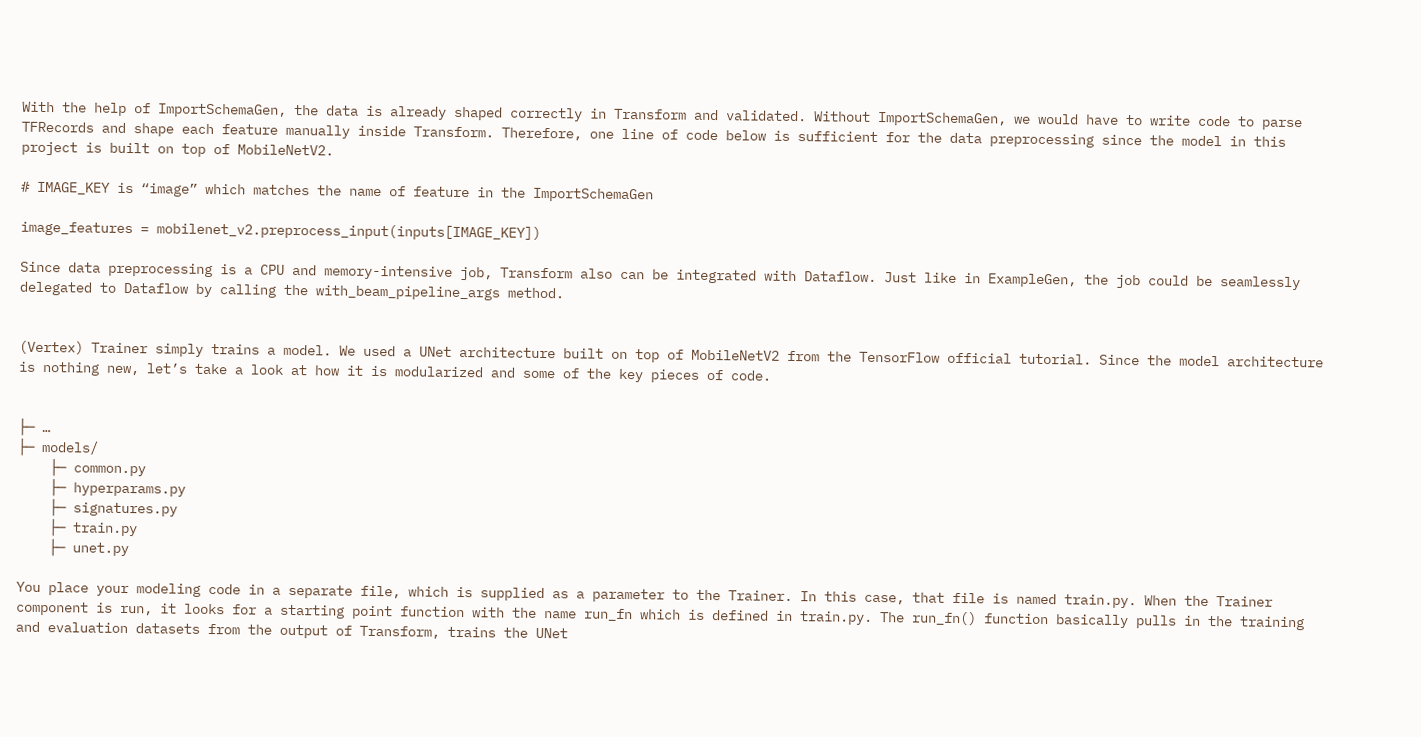With the help of ImportSchemaGen, the data is already shaped correctly in Transform and validated. Without ImportSchemaGen, we would have to write code to parse TFRecords and shape each feature manually inside Transform. Therefore, one line of code below is sufficient for the data preprocessing since the model in this project is built on top of MobileNetV2.

# IMAGE_KEY is “image” which matches the name of feature in the ImportSchemaGen

image_features = mobilenet_v2.preprocess_input(inputs[IMAGE_KEY])

Since data preprocessing is a CPU and memory-intensive job, Transform also can be integrated with Dataflow. Just like in ExampleGen, the job could be seamlessly delegated to Dataflow by calling the with_beam_pipeline_args method.


(Vertex) Trainer simply trains a model. We used a UNet architecture built on top of MobileNetV2 from the TensorFlow official tutorial. Since the model architecture is nothing new, let’s take a look at how it is modularized and some of the key pieces of code.


├─ …
├─ models/
    ├─ common.py
    ├─ hyperparams.py
    ├─ signatures.py
    ├─ train.py
    ├─ unet.py

You place your modeling code in a separate file, which is supplied as a parameter to the Trainer. In this case, that file is named train.py. When the Trainer component is run, it looks for a starting point function with the name run_fn which is defined in train.py. The run_fn() function basically pulls in the training and evaluation datasets from the output of Transform, trains the UNet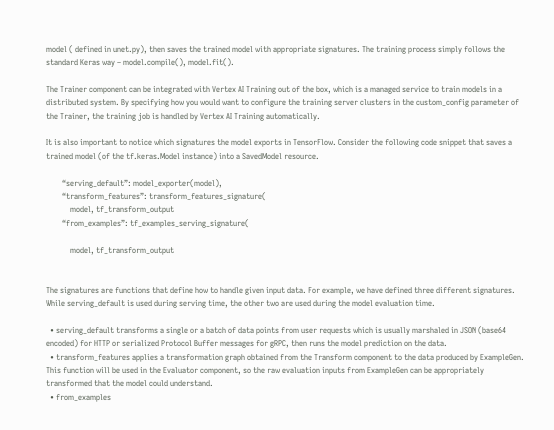model ( defined in unet.py), then saves the trained model with appropriate signatures. The training process simply follows the standard Keras way – model.compile(), model.fit().

The Trainer component can be integrated with Vertex AI Training out of the box, which is a managed service to train models in a distributed system. By specifying how you would want to configure the training server clusters in the custom_config parameter of the Trainer, the training job is handled by Vertex AI Training automatically.

It is also important to notice which signatures the model exports in TensorFlow. Consider the following code snippet that saves a trained model (of the tf.keras.Model instance) into a SavedModel resource.

        “serving_default”: model_exporter(model),
        “transform_features”: transform_features_signature(
            model, tf_transform_output
        “from_examples”: tf_examples_serving_signature(

            model, tf_transform_output


The signatures are functions that define how to handle given input data. For example, we have defined three different signatures. While serving_default is used during serving time, the other two are used during the model evaluation time.

  • serving_default transforms a single or a batch of data points from user requests which is usually marshaled in JSON (base64 encoded) for HTTP or serialized Protocol Buffer messages for gRPC, then runs the model prediction on the data.
  • transform_features applies a transformation graph obtained from the Transform component to the data produced by ExampleGen. This function will be used in the Evaluator component, so the raw evaluation inputs from ExampleGen can be appropriately transformed that the model could understand.
  • from_examples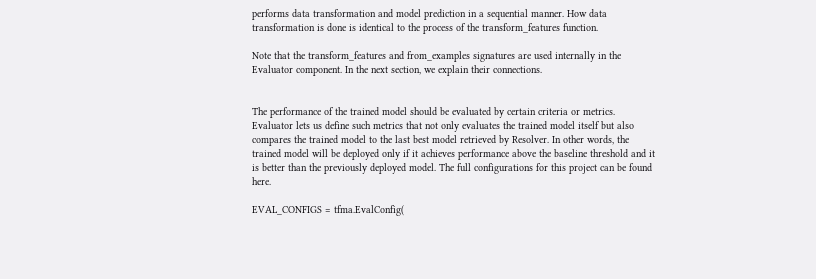performs data transformation and model prediction in a sequential manner. How data transformation is done is identical to the process of the transform_features function.

Note that the transform_features and from_examples signatures are used internally in the Evaluator component. In the next section, we explain their connections.


The performance of the trained model should be evaluated by certain criteria or metrics. Evaluator lets us define such metrics that not only evaluates the trained model itself but also compares the trained model to the last best model retrieved by Resolver. In other words, the trained model will be deployed only if it achieves performance above the baseline threshold and it is better than the previously deployed model. The full configurations for this project can be found here.

EVAL_CONFIGS = tfma.EvalConfig(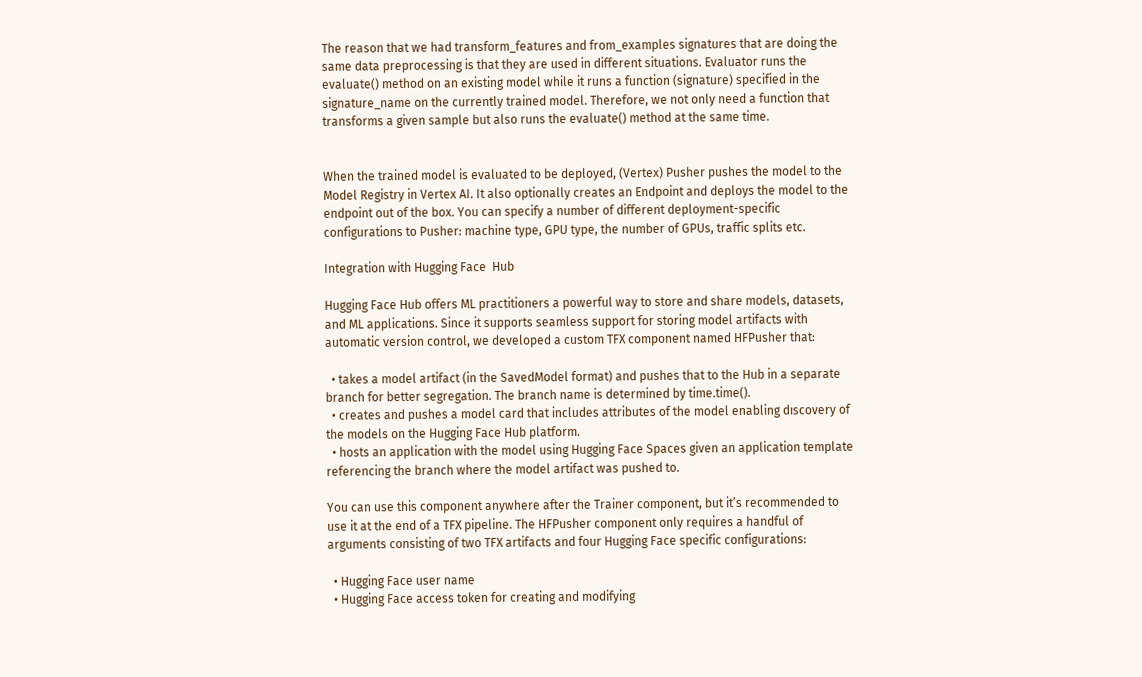The reason that we had transform_features and from_examples signatures that are doing the same data preprocessing is that they are used in different situations. Evaluator runs the evaluate() method on an existing model while it runs a function (signature) specified in the signature_name on the currently trained model. Therefore, we not only need a function that transforms a given sample but also runs the evaluate() method at the same time.


When the trained model is evaluated to be deployed, (Vertex) Pusher pushes the model to the Model Registry in Vertex AI. It also optionally creates an Endpoint and deploys the model to the endpoint out of the box. You can specify a number of different deployment-specific configurations to Pusher: machine type, GPU type, the number of GPUs, traffic splits etc.

Integration with Hugging Face  Hub

Hugging Face Hub offers ML practitioners a powerful way to store and share models, datasets, and ML applications. Since it supports seamless support for storing model artifacts with automatic version control, we developed a custom TFX component named HFPusher that:

  • takes a model artifact (in the SavedModel format) and pushes that to the Hub in a separate branch for better segregation. The branch name is determined by time.time().
  • creates and pushes a model card that includes attributes of the model enabling dıscovery of the models on the Hugging Face Hub platform.
  • hosts an application with the model using Hugging Face Spaces given an application template referencing the branch where the model artifact was pushed to.

You can use this component anywhere after the Trainer component, but it’s recommended to use it at the end of a TFX pipeline. The HFPusher component only requires a handful of arguments consisting of two TFX artifacts and four Hugging Face specific configurations:

  • Hugging Face user name
  • Hugging Face access token for creating and modifying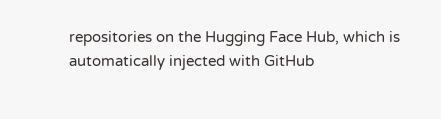repositories on the Hugging Face Hub, which is automatically injected with GitHub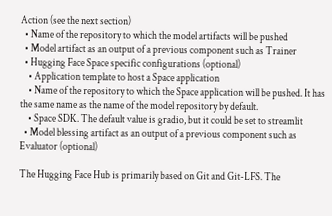Action (see the next section)
  • Name of the repository to which the model artifacts will be pushed
  • Model artifact as an output of a previous component such as Trainer
  • Hugging Face Space specific configurations (optional)
    • Application template to host a Space application
    • Name of the repository to which the Space application will be pushed. It has the same name as the name of the model repository by default.
    • Space SDK. The default value is gradio, but it could be set to streamlit
  • Model blessing artifact as an output of a previous component such as Evaluator (optional)

The Hugging Face Hub is primarily based on Git and Git-LFS. The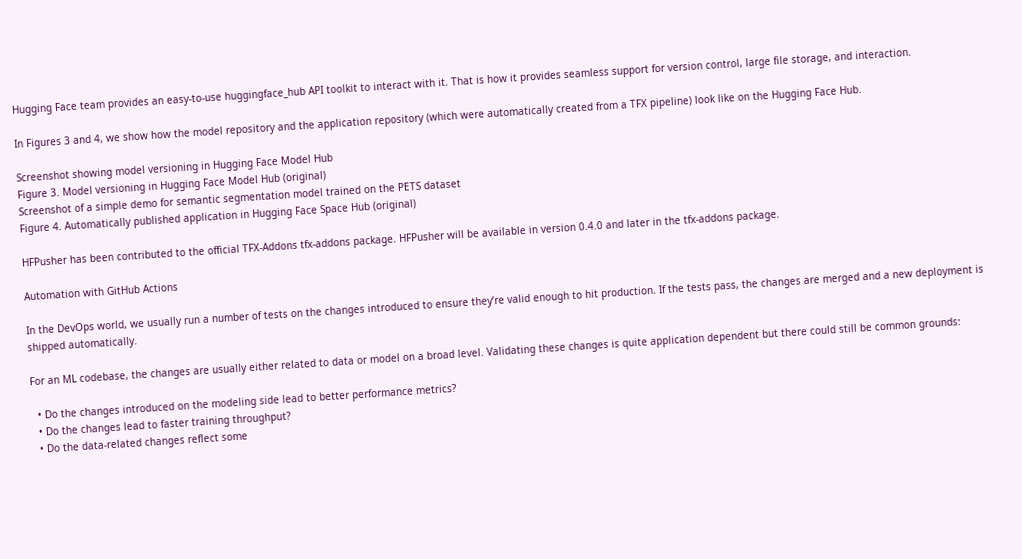Hugging Face team provides an easy-to-use huggingface_hub API toolkit to interact with it. That is how it provides seamless support for version control, large file storage, and interaction.

In Figures 3 and 4, we show how the model repository and the application repository (which were automatically created from a TFX pipeline) look like on the Hugging Face Hub.

Screenshot showing model versioning in Hugging Face Model Hub
Figure 3. Model versioning in Hugging Face Model Hub (original)
Screenshot of a simple demo for semantic segmentation model trained on the PETS dataset
Figure 4. Automatically published application in Hugging Face Space Hub (original)

HFPusher has been contributed to the official TFX-Addons tfx-addons package. HFPusher will be available in version 0.4.0 and later in the tfx-addons package.

Automation with GitHub Actions

In the DevOps world, we usually run a number of tests on the changes introduced to ensure they’re valid enough to hit production. If the tests pass, the changes are merged and a new deployment is shipped automatically.

For an ML codebase, the changes are usually either related to data or model on a broad level. Validating these changes is quite application dependent but there could still be common grounds:

  • Do the changes introduced on the modeling side lead to better performance metrics?
  • Do the changes lead to faster training throughput?
  • Do the data-related changes reflect some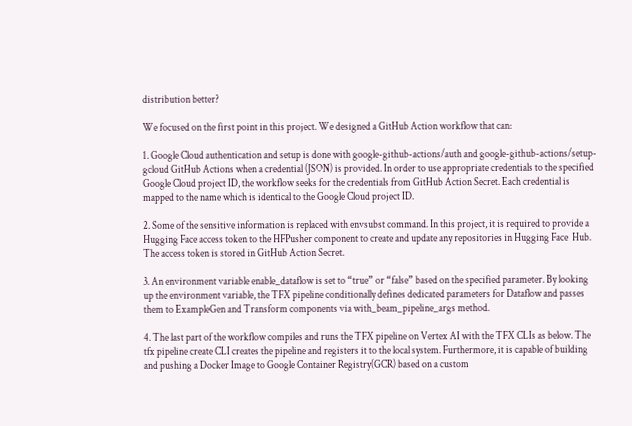distribution better?

We focused on the first point in this project. We designed a GitHub Action workflow that can:

1. Google Cloud authentication and setup is done with google-github-actions/auth and google-github-actions/setup-gcloud GitHub Actions when a credential (JSON) is provided. In order to use appropriate credentials to the specified Google Cloud project ID, the workflow seeks for the credentials from GitHub Action Secret. Each credential is mapped to the name which is identical to the Google Cloud project ID.

2. Some of the sensitive information is replaced with envsubst command. In this project, it is required to provide a Hugging Face access token to the HFPusher component to create and update any repositories in Hugging Face  Hub. The access token is stored in GitHub Action Secret.

3. An environment variable enable_dataflow is set to “true” or “false” based on the specified parameter. By looking up the environment variable, the TFX pipeline conditionally defines dedicated parameters for Dataflow and passes them to ExampleGen and Transform components via with_beam_pipeline_args method.

4. The last part of the workflow compiles and runs the TFX pipeline on Vertex AI with the TFX CLIs as below. The tfx pipeline create CLI creates the pipeline and registers it to the local system. Furthermore, it is capable of building and pushing a Docker Image to Google Container Registry(GCR) based on a custom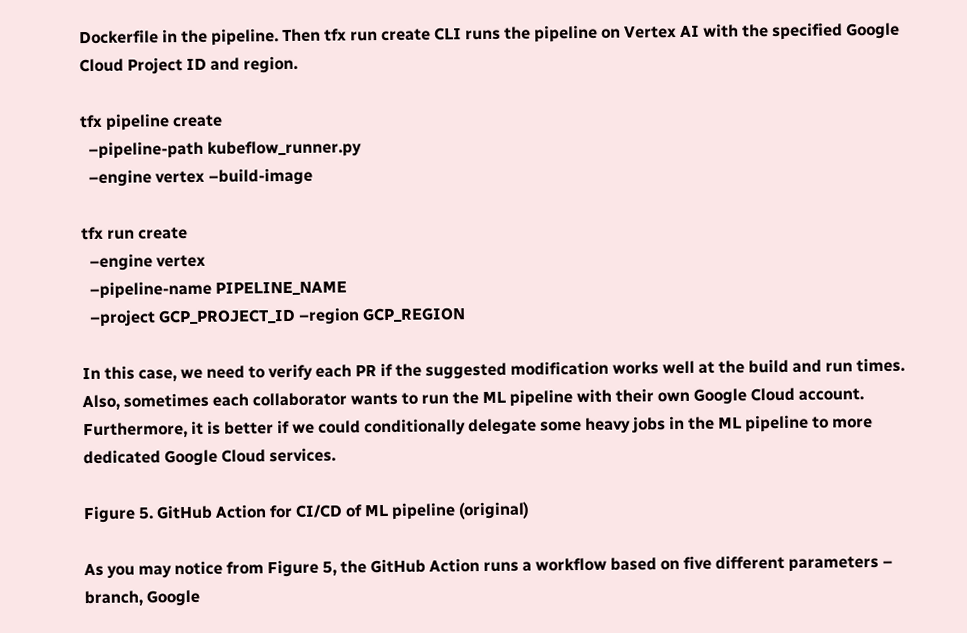Dockerfile in the pipeline. Then tfx run create CLI runs the pipeline on Vertex AI with the specified Google Cloud Project ID and region.

tfx pipeline create
  –pipeline-path kubeflow_runner.py
  –engine vertex –build-image

tfx run create
  –engine vertex
  –pipeline-name PIPELINE_NAME
  –project GCP_PROJECT_ID –region GCP_REGION

In this case, we need to verify each PR if the suggested modification works well at the build and run times. Also, sometimes each collaborator wants to run the ML pipeline with their own Google Cloud account. Furthermore, it is better if we could conditionally delegate some heavy jobs in the ML pipeline to more dedicated Google Cloud services.

Figure 5. GitHub Action for CI/CD of ML pipeline (original)

As you may notice from Figure 5, the GitHub Action runs a workflow based on five different parameters – branch, Google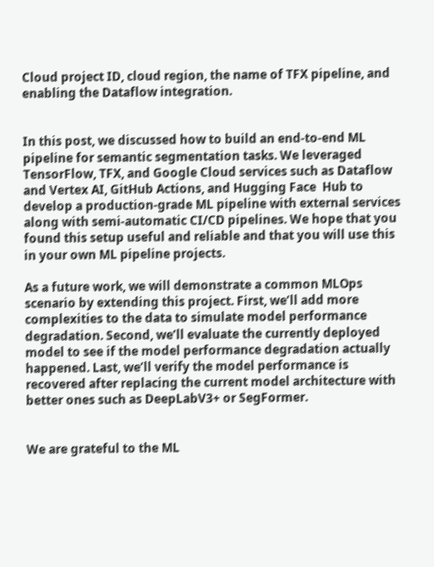Cloud project ID, cloud region, the name of TFX pipeline, and enabling the Dataflow integration.


In this post, we discussed how to build an end-to-end ML pipeline for semantic segmentation tasks. We leveraged TensorFlow, TFX, and Google Cloud services such as Dataflow and Vertex AI, GitHub Actions, and Hugging Face  Hub to develop a production-grade ML pipeline with external services along with semi-automatic CI/CD pipelines. We hope that you found this setup useful and reliable and that you will use this in your own ML pipeline projects.

As a future work, we will demonstrate a common MLOps scenario by extending this project. First, we’ll add more complexities to the data to simulate model performance degradation. Second, we’ll evaluate the currently deployed model to see if the model performance degradation actually happened. Last, we’ll verify the model performance is recovered after replacing the current model architecture with better ones such as DeepLabV3+ or SegFormer.


We are grateful to the ML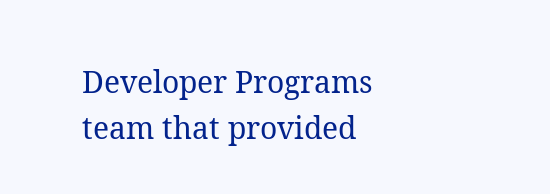Developer Programs team that provided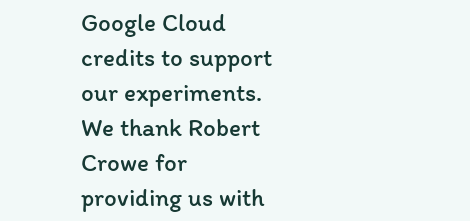Google Cloud credits to support our experiments. We thank Robert Crowe for providing us with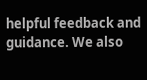helpful feedback and guidance. We also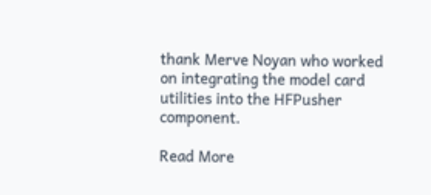thank Merve Noyan who worked on integrating the model card utilities into the HFPusher component.

Read More